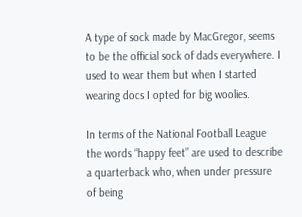A type of sock made by MacGregor, seems to be the official sock of dads everywhere. I used to wear them but when I started wearing docs I opted for big woolies.

In terms of the National Football League the words “happy feet” are used to describe a quarterback who, when under pressure of being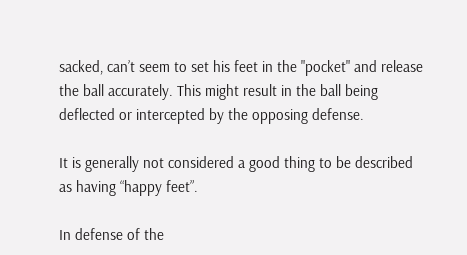sacked, can’t seem to set his feet in the "pocket" and release the ball accurately. This might result in the ball being deflected or intercepted by the opposing defense.

It is generally not considered a good thing to be described as having “happy feet”.

In defense of the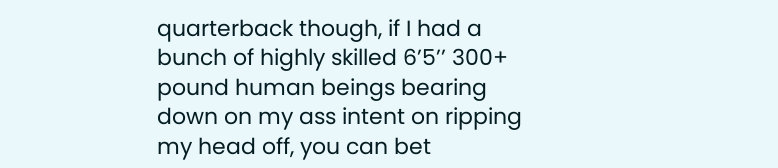quarterback though, if I had a bunch of highly skilled 6’5’’ 300+ pound human beings bearing down on my ass intent on ripping my head off, you can bet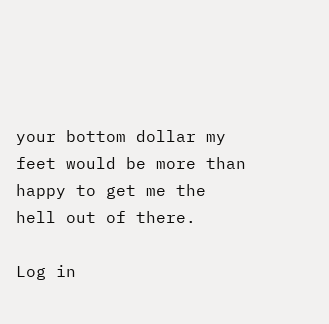your bottom dollar my feet would be more than happy to get me the hell out of there.

Log in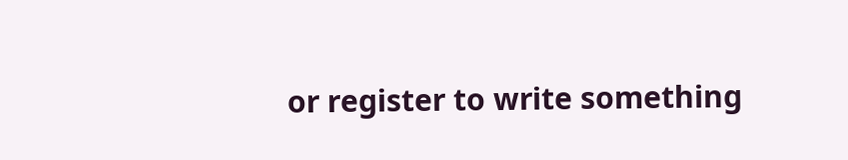or register to write something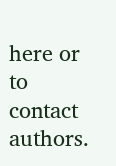here or to contact authors.